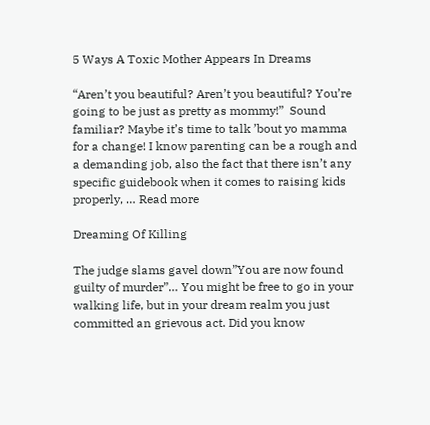5 Ways A Toxic Mother Appears In Dreams

“Aren’t you beautiful? Aren’t you beautiful? You’re going to be just as pretty as mommy!”  Sound familiar? Maybe it’s time to talk ’bout yo mamma for a change! I know parenting can be a rough and a demanding job, also the fact that there isn’t any specific guidebook when it comes to raising kids properly, … Read more

Dreaming Of Killing

The judge slams gavel down”You are now found guilty of murder”… You might be free to go in your walking life, but in your dream realm you just committed an grievous act. Did you know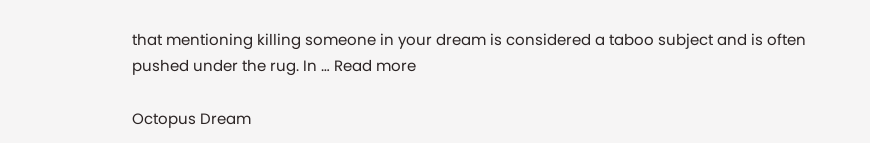that mentioning killing someone in your dream is considered a taboo subject and is often pushed under the rug. In … Read more

Octopus Dream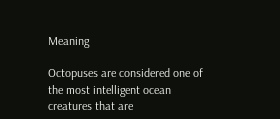Meaning

Octopuses are considered one of the most intelligent ocean creatures that are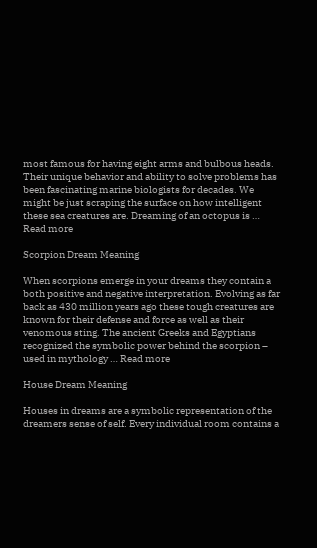most famous for having eight arms and bulbous heads. Their unique behavior and ability to solve problems has been fascinating marine biologists for decades. We might be just scraping the surface on how intelligent these sea creatures are. Dreaming of an octopus is … Read more

Scorpion Dream Meaning

When scorpions emerge in your dreams they contain a both positive and negative interpretation. Evolving as far back as 430 million years ago these tough creatures are known for their defense and force as well as their venomous sting. The ancient Greeks and Egyptians recognized the symbolic power behind the scorpion – used in mythology … Read more

House Dream Meaning

Houses in dreams are a symbolic representation of the dreamers sense of self. Every individual room contains a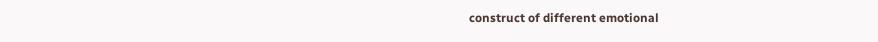construct of different emotional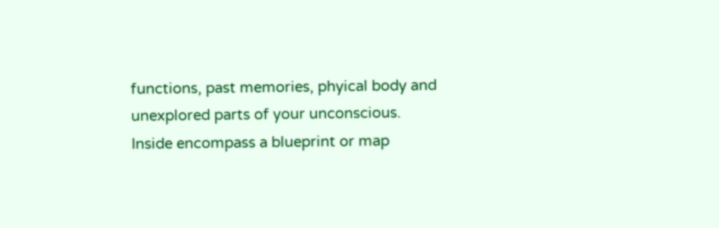functions, past memories, phyical body and unexplored parts of your unconscious. Inside encompass a blueprint or map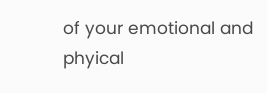of your emotional and phyical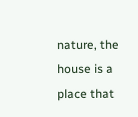nature, the house is a place that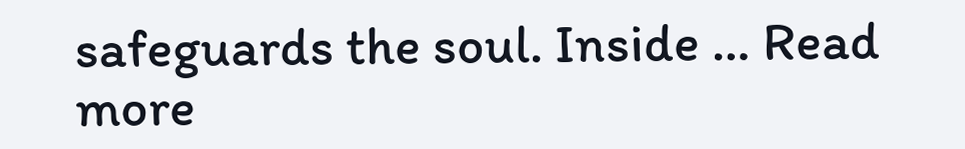safeguards the soul. Inside … Read more